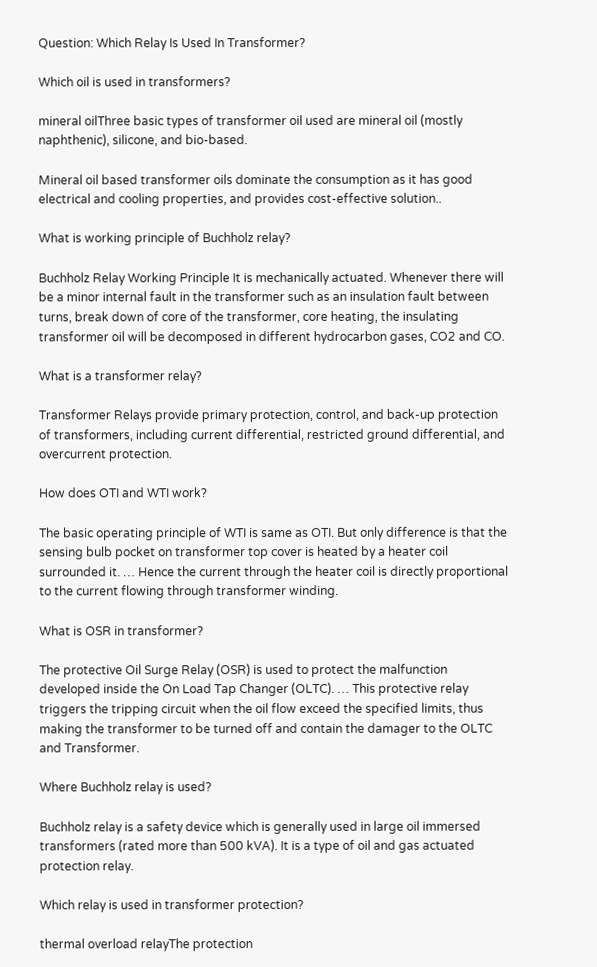Question: Which Relay Is Used In Transformer?

Which oil is used in transformers?

mineral oilThree basic types of transformer oil used are mineral oil (mostly naphthenic), silicone, and bio-based.

Mineral oil based transformer oils dominate the consumption as it has good electrical and cooling properties, and provides cost-effective solution..

What is working principle of Buchholz relay?

Buchholz Relay Working Principle It is mechanically actuated. Whenever there will be a minor internal fault in the transformer such as an insulation fault between turns, break down of core of the transformer, core heating, the insulating transformer oil will be decomposed in different hydrocarbon gases, CO2 and CO.

What is a transformer relay?

Transformer Relays provide primary protection, control, and back-up protection of transformers, including current differential, restricted ground differential, and overcurrent protection.

How does OTI and WTI work?

The basic operating principle of WTI is same as OTI. But only difference is that the sensing bulb pocket on transformer top cover is heated by a heater coil surrounded it. … Hence the current through the heater coil is directly proportional to the current flowing through transformer winding.

What is OSR in transformer?

The protective Oil Surge Relay (OSR) is used to protect the malfunction developed inside the On Load Tap Changer (OLTC). … This protective relay triggers the tripping circuit when the oil flow exceed the specified limits, thus making the transformer to be turned off and contain the damager to the OLTC and Transformer.

Where Buchholz relay is used?

Buchholz relay is a safety device which is generally used in large oil immersed transformers (rated more than 500 kVA). It is a type of oil and gas actuated protection relay.

Which relay is used in transformer protection?

thermal overload relayThe protection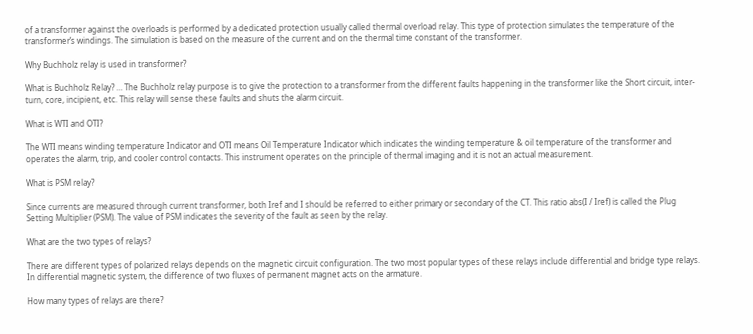of a transformer against the overloads is performed by a dedicated protection usually called thermal overload relay. This type of protection simulates the temperature of the transformer’s windings. The simulation is based on the measure of the current and on the thermal time constant of the transformer.

Why Buchholz relay is used in transformer?

What is Buchholz Relay? … The Buchholz relay purpose is to give the protection to a transformer from the different faults happening in the transformer like the Short circuit, inter-turn, core, incipient, etc. This relay will sense these faults and shuts the alarm circuit.

What is WTI and OTI?

The WTI means winding temperature Indicator and OTI means Oil Temperature Indicator which indicates the winding temperature & oil temperature of the transformer and operates the alarm, trip, and cooler control contacts. This instrument operates on the principle of thermal imaging and it is not an actual measurement.

What is PSM relay?

Since currents are measured through current transformer, both Iref and I should be referred to either primary or secondary of the CT. This ratio abs(I / Iref) is called the Plug Setting Multiplier (PSM). The value of PSM indicates the severity of the fault as seen by the relay.

What are the two types of relays?

There are different types of polarized relays depends on the magnetic circuit configuration. The two most popular types of these relays include differential and bridge type relays. In differential magnetic system, the difference of two fluxes of permanent magnet acts on the armature.

How many types of relays are there?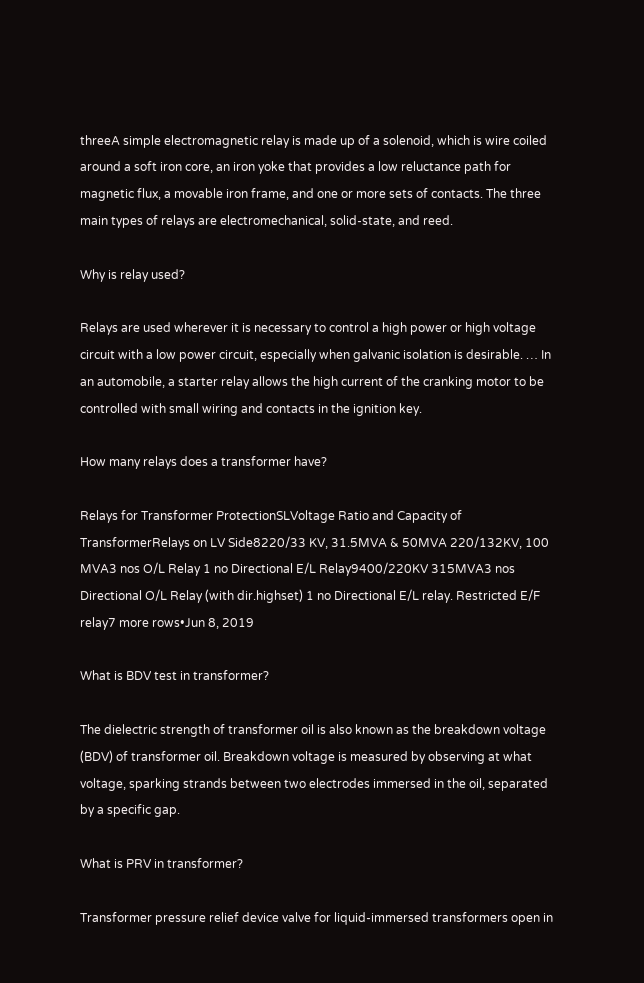threeA simple electromagnetic relay is made up of a solenoid, which is wire coiled around a soft iron core, an iron yoke that provides a low reluctance path for magnetic flux, a movable iron frame, and one or more sets of contacts. The three main types of relays are electromechanical, solid-state, and reed.

Why is relay used?

Relays are used wherever it is necessary to control a high power or high voltage circuit with a low power circuit, especially when galvanic isolation is desirable. … In an automobile, a starter relay allows the high current of the cranking motor to be controlled with small wiring and contacts in the ignition key.

How many relays does a transformer have?

Relays for Transformer ProtectionSLVoltage Ratio and Capacity of TransformerRelays on LV Side8220/33 KV, 31.5MVA & 50MVA 220/132KV, 100 MVA3 nos O/L Relay 1 no Directional E/L Relay9400/220KV 315MVA3 nos Directional O/L Relay (with dir.highset) 1 no Directional E/L relay. Restricted E/F relay7 more rows•Jun 8, 2019

What is BDV test in transformer?

The dielectric strength of transformer oil is also known as the breakdown voltage (BDV) of transformer oil. Breakdown voltage is measured by observing at what voltage, sparking strands between two electrodes immersed in the oil, separated by a specific gap.

What is PRV in transformer?

Transformer pressure relief device valve for liquid-immersed transformers open in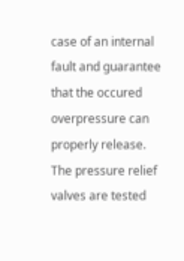case of an internal fault and guarantee that the occured overpressure can properly release. The pressure relief valves are tested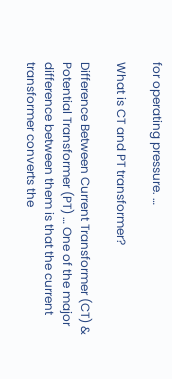for operating pressure. …

What is CT and PT transformer?

Difference Between Current Transformer (CT) & Potential Transformer (PT) … One of the major difference between them is that the current transformer converts the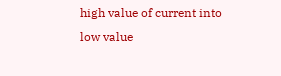high value of current into low value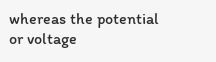whereas the potential or voltage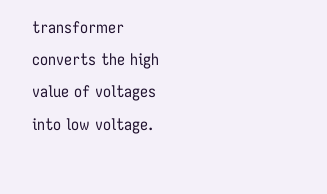transformer converts the high value of voltages into low voltage.